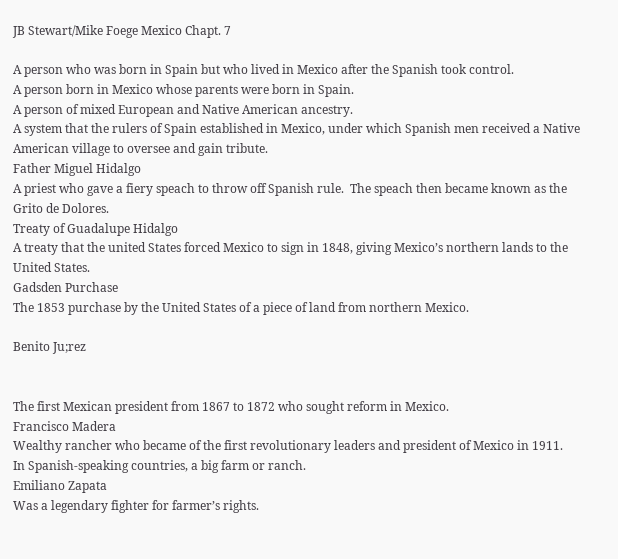JB Stewart/Mike Foege Mexico Chapt. 7

A person who was born in Spain but who lived in Mexico after the Spanish took control.
A person born in Mexico whose parents were born in Spain.
A person of mixed European and Native American ancestry.
A system that the rulers of Spain established in Mexico, under which Spanish men received a Native American village to oversee and gain tribute.
Father Miguel Hidalgo
A priest who gave a fiery speach to throw off Spanish rule.  The speach then became known as the Grito de Dolores.
Treaty of Guadalupe Hidalgo
A treaty that the united States forced Mexico to sign in 1848, giving Mexico’s northern lands to the United States.
Gadsden Purchase
The 1853 purchase by the United States of a piece of land from northern Mexico.

Benito Ju;rez


The first Mexican president from 1867 to 1872 who sought reform in Mexico.
Francisco Madera
Wealthy rancher who became of the first revolutionary leaders and president of Mexico in 1911.
In Spanish-speaking countries, a big farm or ranch.
Emiliano Zapata
Was a legendary fighter for farmer’s rights.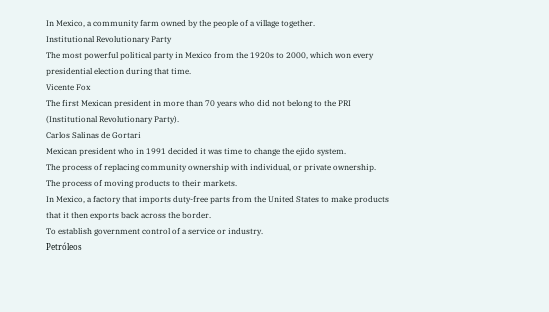In Mexico, a community farm owned by the people of a village together.
Institutional Revolutionary Party
The most powerful political party in Mexico from the 1920s to 2000, which won every presidential election during that time.
Vicente Fox
The first Mexican president in more than 70 years who did not belong to the PRI (Institutional Revolutionary Party).
Carlos Salinas de Gortari
Mexican president who in 1991 decided it was time to change the ejido system.
The process of replacing community ownership with individual, or private ownership.
The process of moving products to their markets.
In Mexico, a factory that imports duty-free parts from the United States to make products that it then exports back across the border.
To establish government control of a service or industry.
Petróleos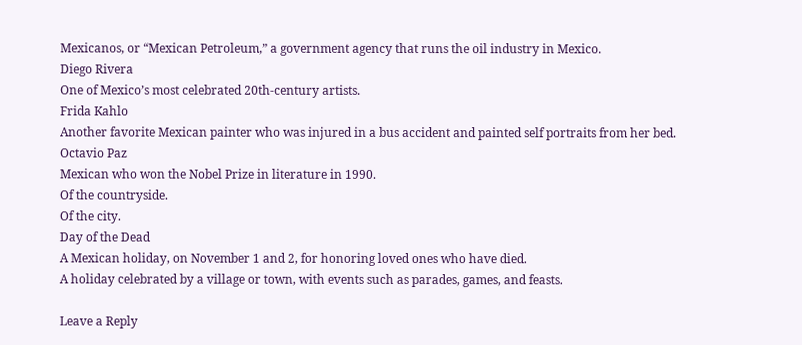Mexicanos, or “Mexican Petroleum,” a government agency that runs the oil industry in Mexico.
Diego Rivera
One of Mexico’s most celebrated 20th-century artists.
Frida Kahlo
Another favorite Mexican painter who was injured in a bus accident and painted self portraits from her bed.
Octavio Paz
Mexican who won the Nobel Prize in literature in 1990.
Of the countryside.
Of the city.
Day of the Dead
A Mexican holiday, on November 1 and 2, for honoring loved ones who have died.
A holiday celebrated by a village or town, with events such as parades, games, and feasts.

Leave a Reply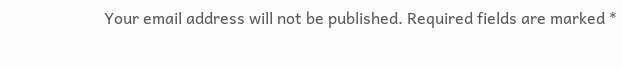Your email address will not be published. Required fields are marked *